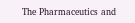The Pharmaceutics and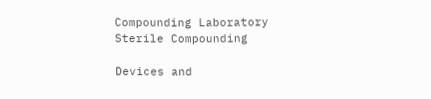Compounding Laboratory
Sterile Compounding

Devices and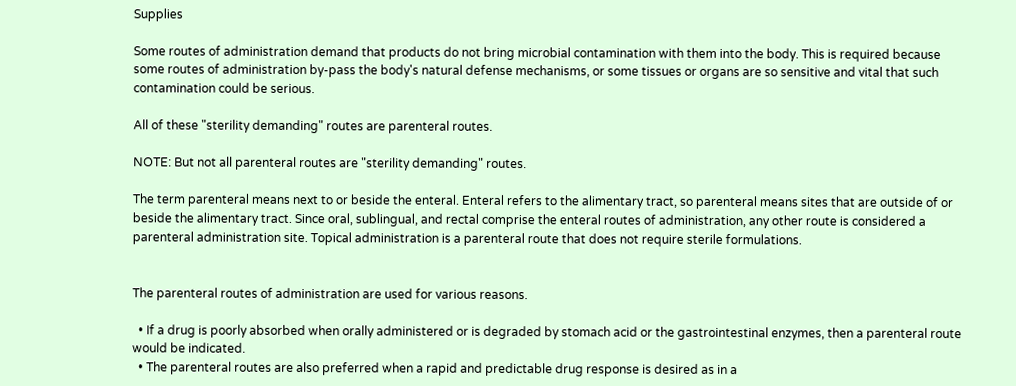Supplies

Some routes of administration demand that products do not bring microbial contamination with them into the body. This is required because some routes of administration by-pass the body's natural defense mechanisms, or some tissues or organs are so sensitive and vital that such contamination could be serious.

All of these "sterility demanding" routes are parenteral routes.

NOTE: But not all parenteral routes are "sterility demanding" routes.

The term parenteral means next to or beside the enteral. Enteral refers to the alimentary tract, so parenteral means sites that are outside of or beside the alimentary tract. Since oral, sublingual, and rectal comprise the enteral routes of administration, any other route is considered a parenteral administration site. Topical administration is a parenteral route that does not require sterile formulations.


The parenteral routes of administration are used for various reasons.

  • If a drug is poorly absorbed when orally administered or is degraded by stomach acid or the gastrointestinal enzymes, then a parenteral route would be indicated.
  • The parenteral routes are also preferred when a rapid and predictable drug response is desired as in a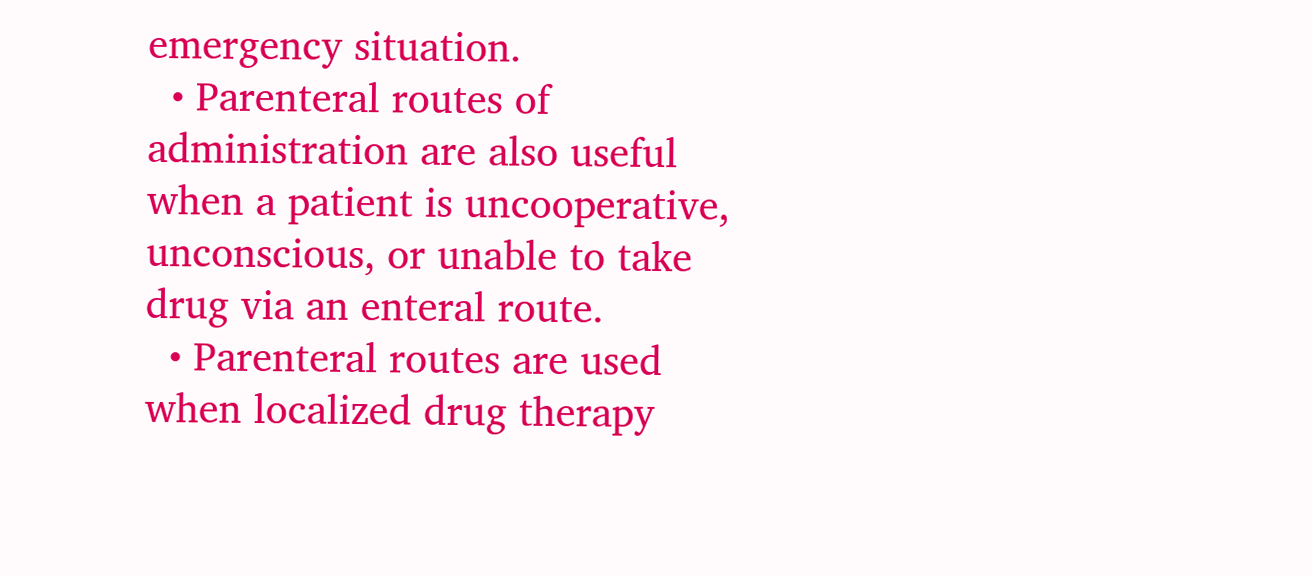emergency situation.
  • Parenteral routes of administration are also useful when a patient is uncooperative, unconscious, or unable to take drug via an enteral route.
  • Parenteral routes are used when localized drug therapy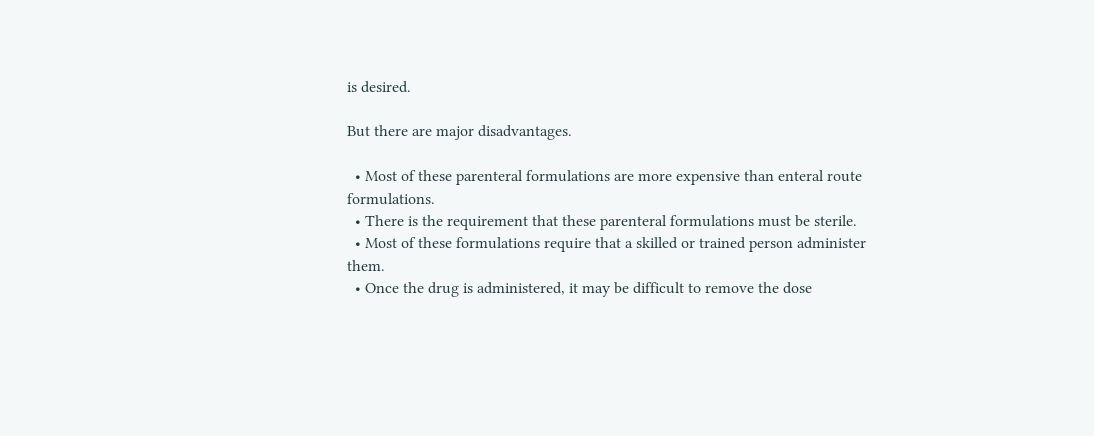is desired.

But there are major disadvantages.

  • Most of these parenteral formulations are more expensive than enteral route formulations.
  • There is the requirement that these parenteral formulations must be sterile.
  • Most of these formulations require that a skilled or trained person administer them.
  • Once the drug is administered, it may be difficult to remove the dose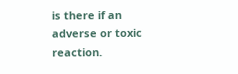is there if an adverse or toxic reaction.